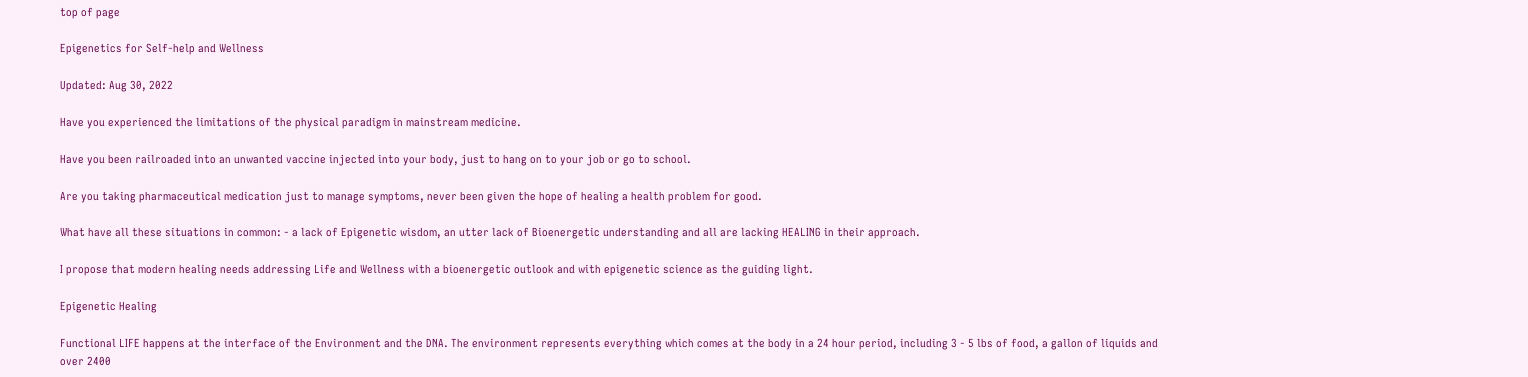top of page

Epigenetics for Self-help and Wellness

Updated: Aug 30, 2022

Have you experienced the limitations of the physical paradigm in mainstream medicine.

Have you been railroaded into an unwanted vaccine injected into your body, just to hang on to your job or go to school.

Are you taking pharmaceutical medication just to manage symptoms, never been given the hope of healing a health problem for good.

What have all these situations in common: - a lack of Epigenetic wisdom, an utter lack of Bioenergetic understanding and all are lacking HEALING in their approach.

I propose that modern healing needs addressing Life and Wellness with a bioenergetic outlook and with epigenetic science as the guiding light.

Epigenetic Healing

Functional LIFE happens at the interface of the Environment and the DNA. The environment represents everything which comes at the body in a 24 hour period, including 3 - 5 lbs of food, a gallon of liquids and over 2400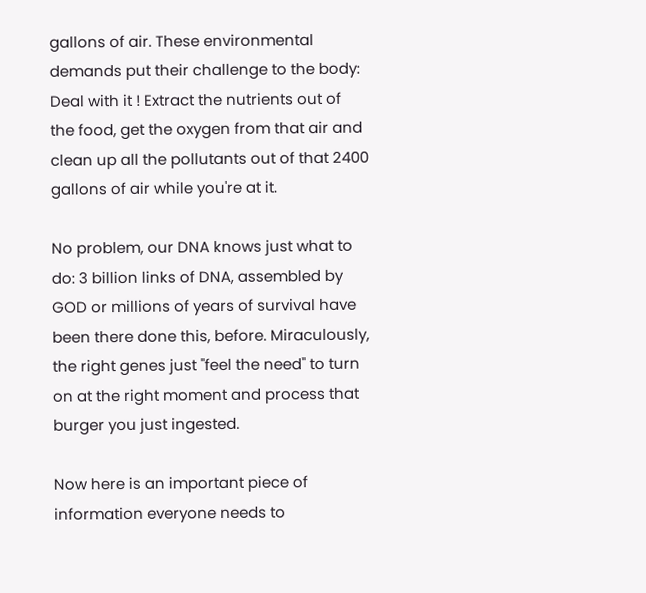gallons of air. These environmental demands put their challenge to the body: Deal with it ! Extract the nutrients out of the food, get the oxygen from that air and clean up all the pollutants out of that 2400 gallons of air while you're at it.

No problem, our DNA knows just what to do: 3 billion links of DNA, assembled by GOD or millions of years of survival have been there done this, before. Miraculously, the right genes just "feel the need" to turn on at the right moment and process that burger you just ingested.

Now here is an important piece of information everyone needs to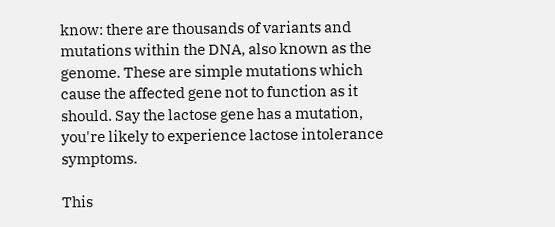know: there are thousands of variants and mutations within the DNA, also known as the genome. These are simple mutations which cause the affected gene not to function as it should. Say the lactose gene has a mutation, you're likely to experience lactose intolerance symptoms.

This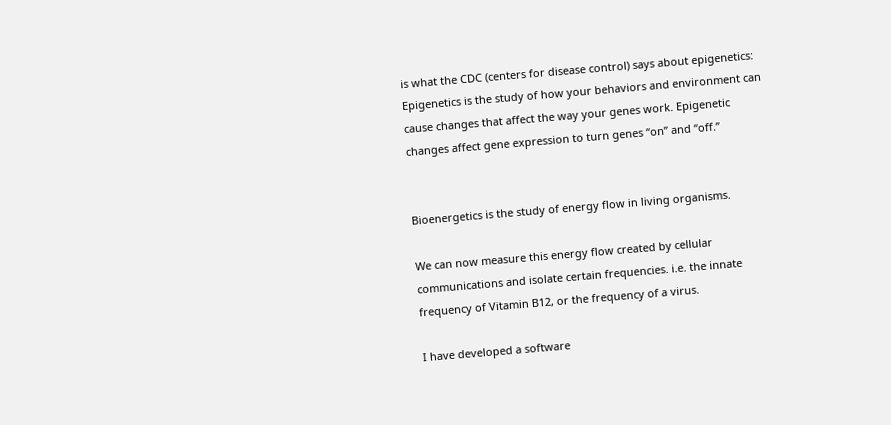is what the CDC (centers for disease control) says about epigenetics: Epigenetics is the study of how your behaviors and environment can cause changes that affect the way your genes work. Epigenetic changes affect gene expression to turn genes “on” and “off.”


Bioenergetics is the study of energy flow in living organisms.

We can now measure this energy flow created by cellular communications and isolate certain frequencies. i.e. the innate frequency of Vitamin B12, or the frequency of a virus.

I have developed a software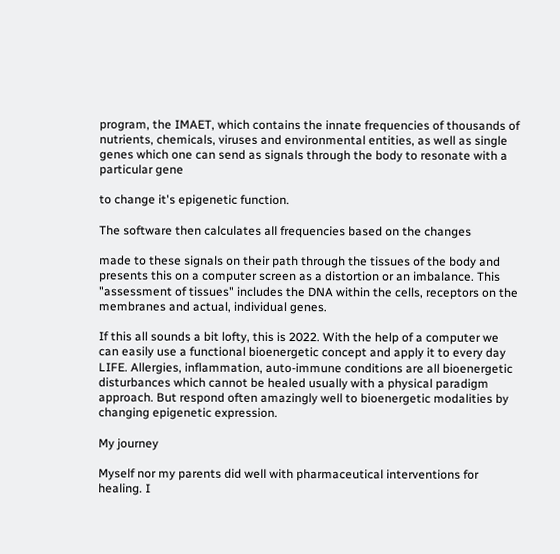program, the IMAET, which contains the innate frequencies of thousands of nutrients, chemicals, viruses and environmental entities, as well as single genes which one can send as signals through the body to resonate with a particular gene

to change it's epigenetic function.

The software then calculates all frequencies based on the changes

made to these signals on their path through the tissues of the body and presents this on a computer screen as a distortion or an imbalance. This "assessment of tissues" includes the DNA within the cells, receptors on the membranes and actual, individual genes.

If this all sounds a bit lofty, this is 2022. With the help of a computer we can easily use a functional bioenergetic concept and apply it to every day LIFE. Allergies, inflammation, auto-immune conditions are all bioenergetic disturbances which cannot be healed usually with a physical paradigm approach. But respond often amazingly well to bioenergetic modalities by changing epigenetic expression.

My journey

Myself nor my parents did well with pharmaceutical interventions for healing. I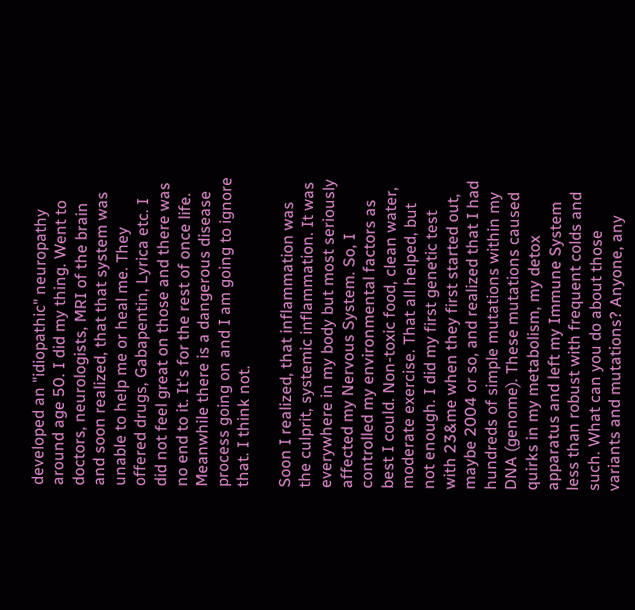developed an "idiopathic" neuropathy around age 50. I did my thing. Went to doctors, neurologists, MRI of the brain and soon realized, that that system was unable to help me or heal me. They offered drugs, Gabapentin, Lyrica etc. I did not feel great on those and there was no end to it. It's for the rest of once life. Meanwhile there is a dangerous disease process going on and I am going to ignore that. I think not.

Soon I realized, that inflammation was the culprit, systemic inflammation. It was everywhere in my body but most seriously affected my Nervous System. So, I controlled my environmental factors as best I could. Non-toxic food, clean water, moderate exercise. That all helped, but not enough. I did my first genetic test with 23&me when they first started out, maybe 2004 or so, and realized that I had hundreds of simple mutations within my DNA (genome). These mutations caused quirks in my metabolism, my detox apparatus and left my Immune System less than robust with frequent colds and such. What can you do about those variants and mutations? Anyone, any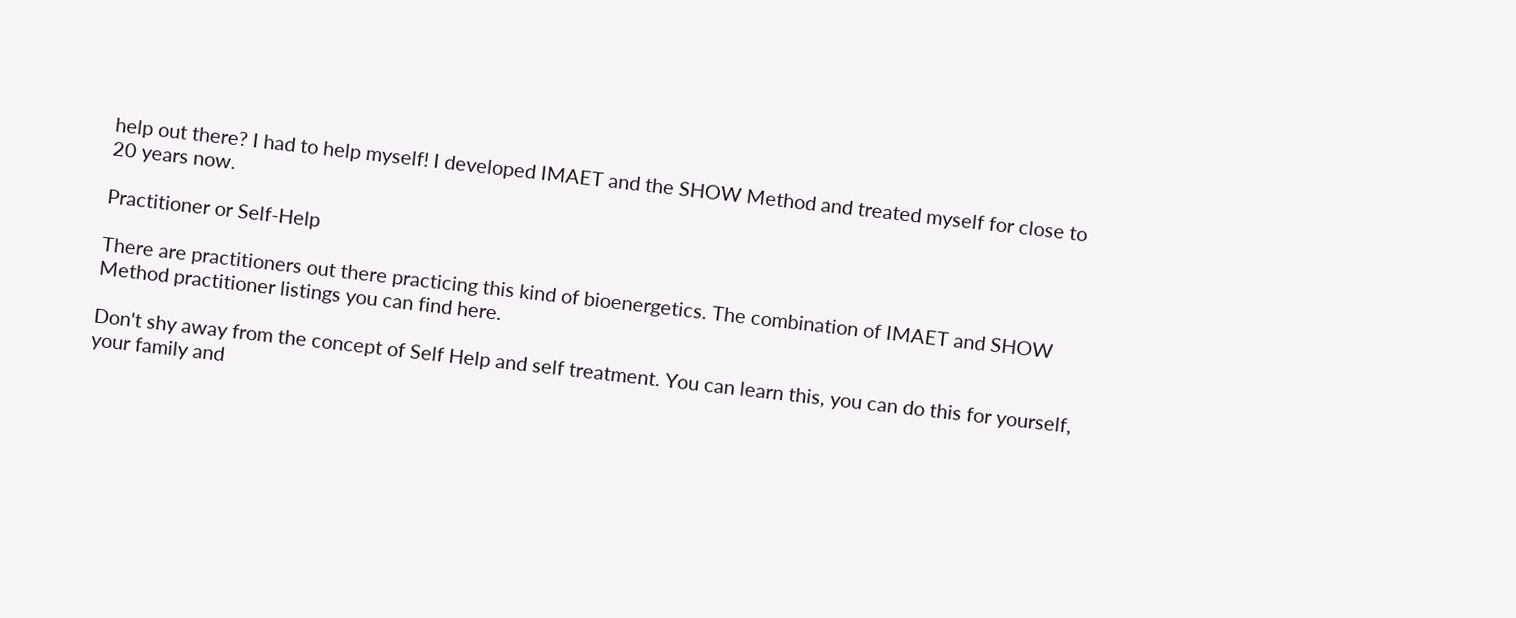help out there? I had to help myself! I developed IMAET and the SHOW Method and treated myself for close to 20 years now.

Practitioner or Self-Help

There are practitioners out there practicing this kind of bioenergetics. The combination of IMAET and SHOW Method practitioner listings you can find here.

Don't shy away from the concept of Self Help and self treatment. You can learn this, you can do this for yourself, your family and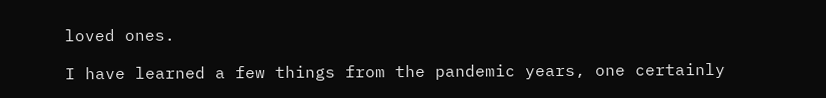loved ones.

I have learned a few things from the pandemic years, one certainly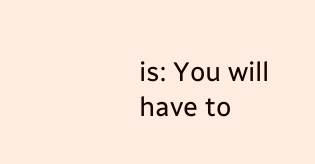is: You will have to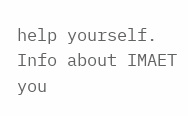help yourself. Info about IMAET you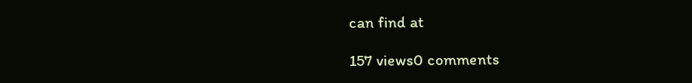can find at

157 views0 comments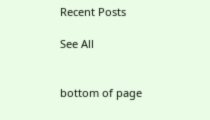Recent Posts

See All


bottom of page